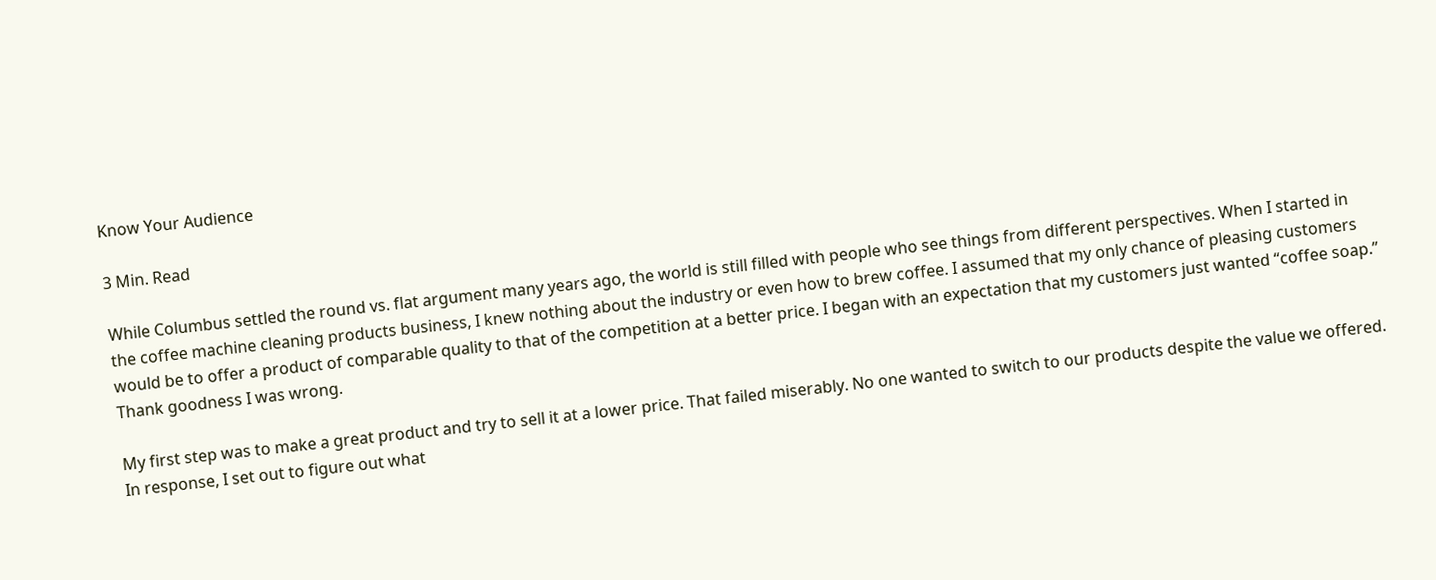Know Your Audience

3 Min. Read

While Columbus settled the round vs. flat argument many years ago, the world is still filled with people who see things from different perspectives. When I started in the coffee machine cleaning products business, I knew nothing about the industry or even how to brew coffee. I assumed that my only chance of pleasing customers would be to offer a product of comparable quality to that of the competition at a better price. I began with an expectation that my customers just wanted “coffee soap.” Thank goodness I was wrong.

My first step was to make a great product and try to sell it at a lower price. That failed miserably. No one wanted to switch to our products despite the value we offered. In response, I set out to figure out what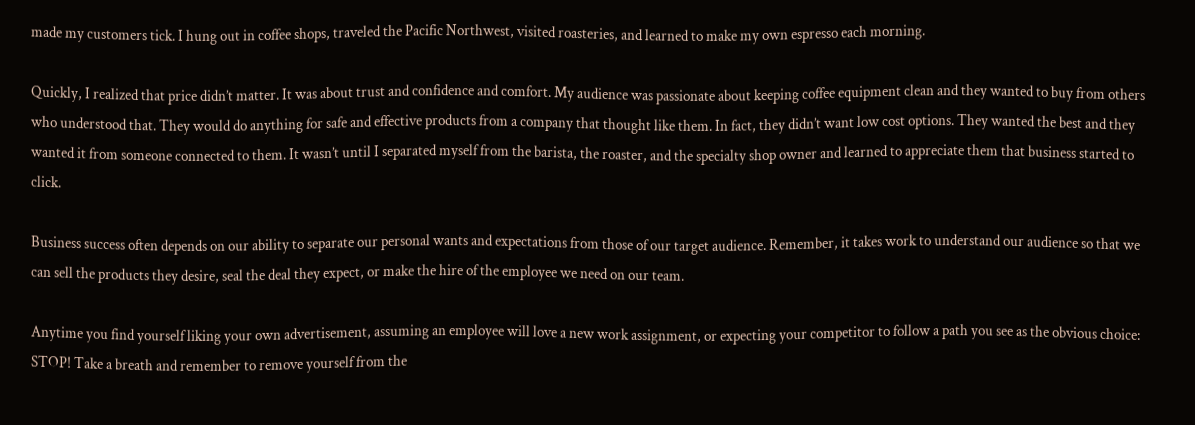made my customers tick. I hung out in coffee shops, traveled the Pacific Northwest, visited roasteries, and learned to make my own espresso each morning.

Quickly, I realized that price didn’t matter. It was about trust and confidence and comfort. My audience was passionate about keeping coffee equipment clean and they wanted to buy from others who understood that. They would do anything for safe and effective products from a company that thought like them. In fact, they didn’t want low cost options. They wanted the best and they wanted it from someone connected to them. It wasn’t until I separated myself from the barista, the roaster, and the specialty shop owner and learned to appreciate them that business started to click.

Business success often depends on our ability to separate our personal wants and expectations from those of our target audience. Remember, it takes work to understand our audience so that we can sell the products they desire, seal the deal they expect, or make the hire of the employee we need on our team.

Anytime you find yourself liking your own advertisement, assuming an employee will love a new work assignment, or expecting your competitor to follow a path you see as the obvious choice: STOP! Take a breath and remember to remove yourself from the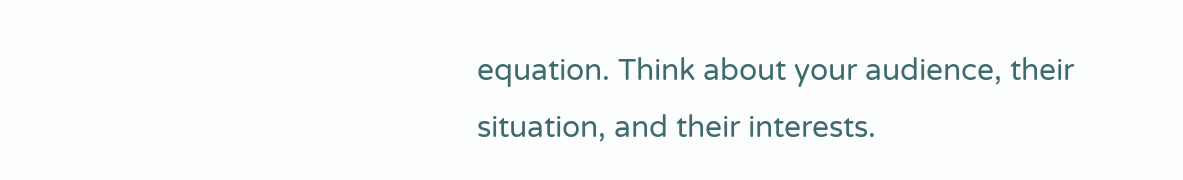equation. Think about your audience, their situation, and their interests.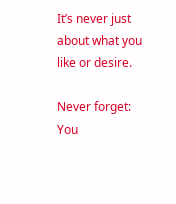It’s never just about what you like or desire.

Never forget: You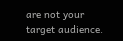are not your target audience.